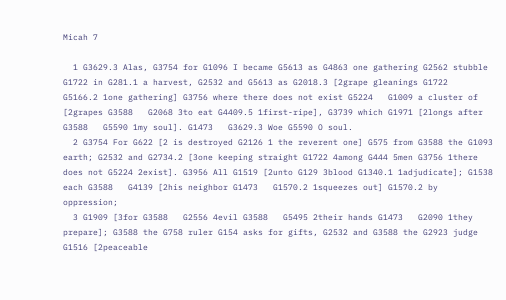Micah 7

  1 G3629.3 Alas, G3754 for G1096 I became G5613 as G4863 one gathering G2562 stubble G1722 in G281.1 a harvest, G2532 and G5613 as G2018.3 [2grape gleanings G1722   G5166.2 1one gathering] G3756 where there does not exist G5224   G1009 a cluster of [2grapes G3588   G2068 3to eat G4409.5 1first-ripe], G3739 which G1971 [2longs after G3588   G5590 1my soul]. G1473   G3629.3 Woe G5590 O soul.
  2 G3754 For G622 [2 is destroyed G2126 1 the reverent one] G575 from G3588 the G1093 earth; G2532 and G2734.2 [3one keeping straight G1722 4among G444 5men G3756 1there does not G5224 2exist]. G3956 All G1519 [2unto G129 3blood G1340.1 1adjudicate]; G1538 each G3588   G4139 [2his neighbor G1473   G1570.2 1squeezes out] G1570.2 by oppression;
  3 G1909 [3for G3588   G2556 4evil G3588   G5495 2their hands G1473   G2090 1they prepare]; G3588 the G758 ruler G154 asks for gifts, G2532 and G3588 the G2923 judge G1516 [2peaceable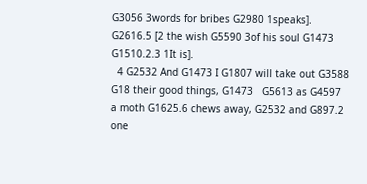G3056 3words for bribes G2980 1speaks]. G2616.5 [2 the wish G5590 3of his soul G1473   G1510.2.3 1It is].
  4 G2532 And G1473 I G1807 will take out G3588   G18 their good things, G1473   G5613 as G4597 a moth G1625.6 chews away, G2532 and G897.2 one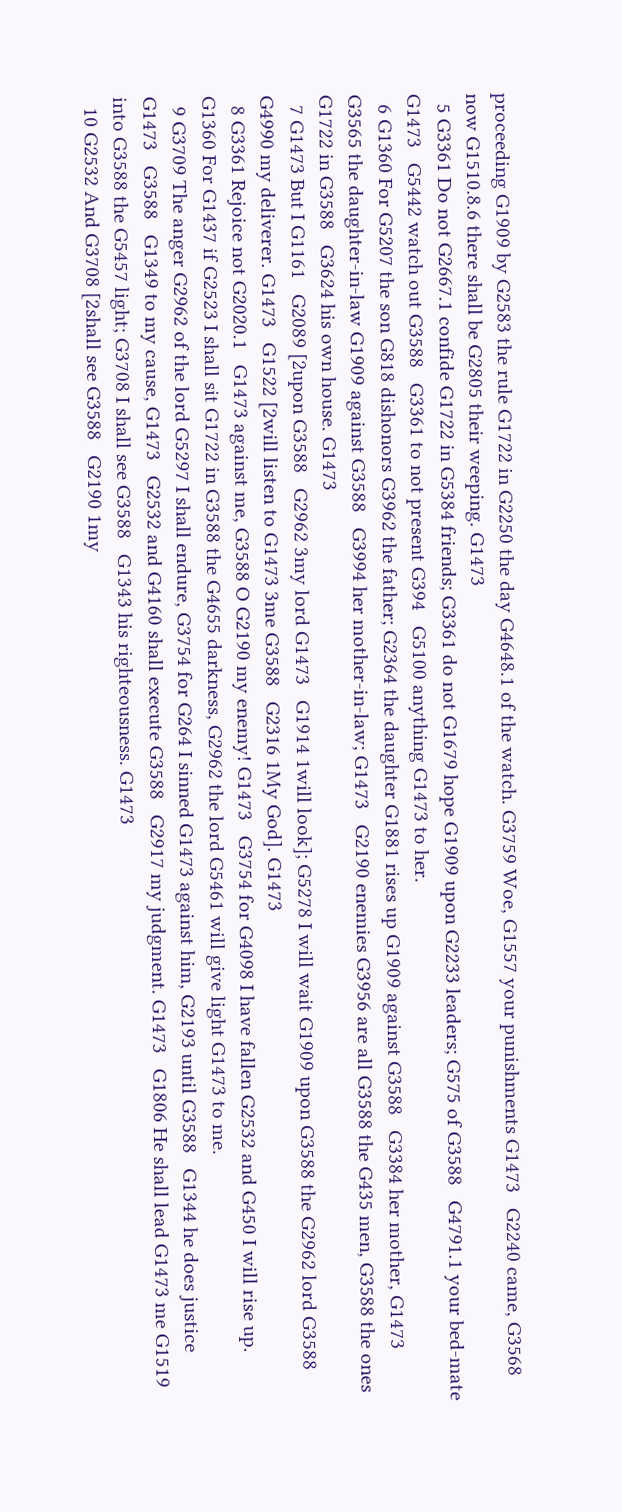proceeding G1909 by G2583 the rule G1722 in G2250 the day G4648.1 of the watch. G3759 Woe, G1557 your punishments G1473   G2240 came, G3568 now G1510.8.6 there shall be G2805 their weeping. G1473
  5 G3361 Do not G2667.1 confide G1722 in G5384 friends; G3361 do not G1679 hope G1909 upon G2233 leaders; G575 of G3588   G4791.1 your bed-mate G1473   G5442 watch out G3588   G3361 to not present G394   G5100 anything G1473 to her.
  6 G1360 For G5207 the son G818 dishonors G3962 the father; G2364 the daughter G1881 rises up G1909 against G3588   G3384 her mother, G1473   G3565 the daughter-in-law G1909 against G3588   G3994 her mother-in-law; G1473   G2190 enemies G3956 are all G3588 the G435 men, G3588 the ones G1722 in G3588   G3624 his own house. G1473
  7 G1473 But I G1161   G2089 [2upon G3588   G2962 3my lord G1473   G1914 1will look]; G5278 I will wait G1909 upon G3588 the G2962 lord G3588   G4990 my deliverer. G1473   G1522 [2will listen to G1473 3me G3588   G2316 1My God]. G1473
  8 G3361 Rejoice not G2020.1   G1473 against me, G3588 O G2190 my enemy! G1473   G3754 for G4098 I have fallen G2532 and G450 I will rise up. G1360 For G1437 if G2523 I shall sit G1722 in G3588 the G4655 darkness, G2962 the lord G5461 will give light G1473 to me.
  9 G3709 The anger G2962 of the lord G5297 I shall endure, G3754 for G264 I sinned G1473 against him, G2193 until G3588   G1344 he does justice G1473   G3588   G1349 to my cause, G1473   G2532 and G4160 shall execute G3588   G2917 my judgment. G1473   G1806 He shall lead G1473 me G1519 into G3588 the G5457 light; G3708 I shall see G3588   G1343 his righteousness. G1473
  10 G2532 And G3708 [2shall see G3588   G2190 1my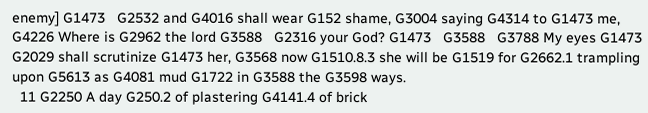enemy] G1473   G2532 and G4016 shall wear G152 shame, G3004 saying G4314 to G1473 me, G4226 Where is G2962 the lord G3588   G2316 your God? G1473   G3588   G3788 My eyes G1473   G2029 shall scrutinize G1473 her, G3568 now G1510.8.3 she will be G1519 for G2662.1 trampling upon G5613 as G4081 mud G1722 in G3588 the G3598 ways.
  11 G2250 A day G250.2 of plastering G4141.4 of brick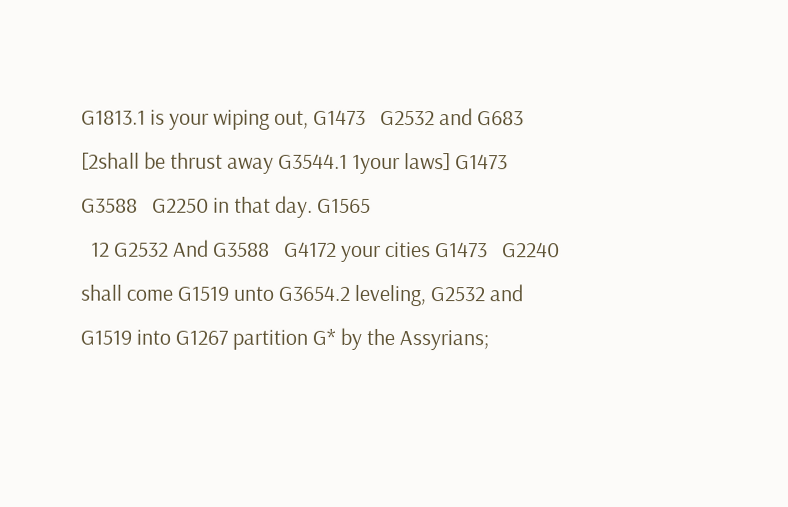G1813.1 is your wiping out, G1473   G2532 and G683 [2shall be thrust away G3544.1 1your laws] G1473   G3588   G2250 in that day. G1565
  12 G2532 And G3588   G4172 your cities G1473   G2240 shall come G1519 unto G3654.2 leveling, G2532 and G1519 into G1267 partition G* by the Assyrians;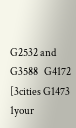G2532 and G3588   G4172 [3cities G1473 1your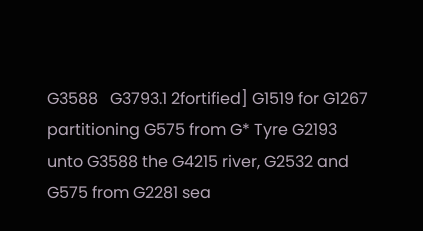G3588   G3793.1 2fortified] G1519 for G1267 partitioning G575 from G* Tyre G2193 unto G3588 the G4215 river, G2532 and G575 from G2281 sea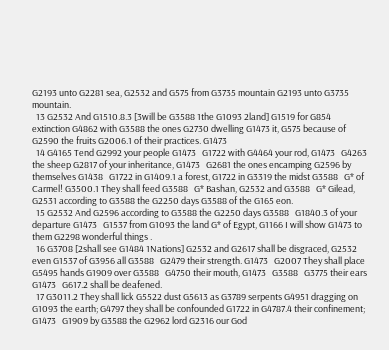G2193 unto G2281 sea, G2532 and G575 from G3735 mountain G2193 unto G3735 mountain.
  13 G2532 And G1510.8.3 [3will be G3588 1the G1093 2land] G1519 for G854 extinction G4862 with G3588 the ones G2730 dwelling G1473 it, G575 because of G2590 the fruits G2006.1 of their practices. G1473
  14 G4165 Tend G2992 your people G1473   G1722 with G4464 your rod, G1473   G4263 the sheep G2817 of your inheritance, G1473   G2681 the ones encamping G2596 by themselves G1438   G1722 in G1409.1 a forest, G1722 in G3319 the midst G3588   G* of Carmel! G3500.1 They shall feed G3588   G* Bashan, G2532 and G3588   G* Gilead, G2531 according to G3588 the G2250 days G3588 of the G165 eon.
  15 G2532 And G2596 according to G3588 the G2250 days G3588   G1840.3 of your departure G1473   G1537 from G1093 the land G* of Egypt, G1166 I will show G1473 to them G2298 wonderful things .
  16 G3708 [2shall see G1484 1Nations] G2532 and G2617 shall be disgraced, G2532 even G1537 of G3956 all G3588   G2479 their strength. G1473   G2007 They shall place G5495 hands G1909 over G3588   G4750 their mouth, G1473   G3588   G3775 their ears G1473   G617.2 shall be deafened.
  17 G3011.2 They shall lick G5522 dust G5613 as G3789 serpents G4951 dragging on G1093 the earth; G4797 they shall be confounded G1722 in G4787.4 their confinement; G1473   G1909 by G3588 the G2962 lord G2316 our God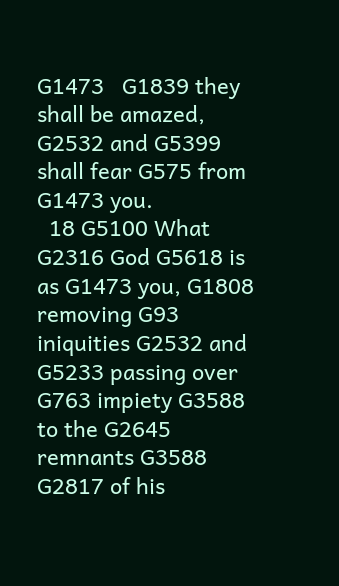G1473   G1839 they shall be amazed, G2532 and G5399 shall fear G575 from G1473 you.
  18 G5100 What G2316 God G5618 is as G1473 you, G1808 removing G93 iniquities G2532 and G5233 passing over G763 impiety G3588 to the G2645 remnants G3588   G2817 of his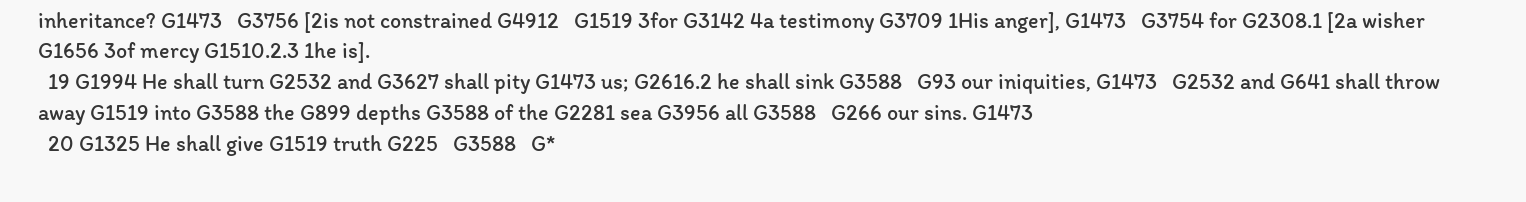inheritance? G1473   G3756 [2is not constrained G4912   G1519 3for G3142 4a testimony G3709 1His anger], G1473   G3754 for G2308.1 [2a wisher G1656 3of mercy G1510.2.3 1he is].
  19 G1994 He shall turn G2532 and G3627 shall pity G1473 us; G2616.2 he shall sink G3588   G93 our iniquities, G1473   G2532 and G641 shall throw away G1519 into G3588 the G899 depths G3588 of the G2281 sea G3956 all G3588   G266 our sins. G1473
  20 G1325 He shall give G1519 truth G225   G3588   G*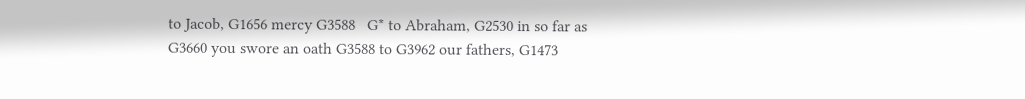to Jacob, G1656 mercy G3588   G* to Abraham, G2530 in so far as G3660 you swore an oath G3588 to G3962 our fathers, G1473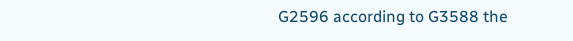G2596 according to G3588 the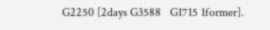G2250 [2days G3588   G1715 1former].